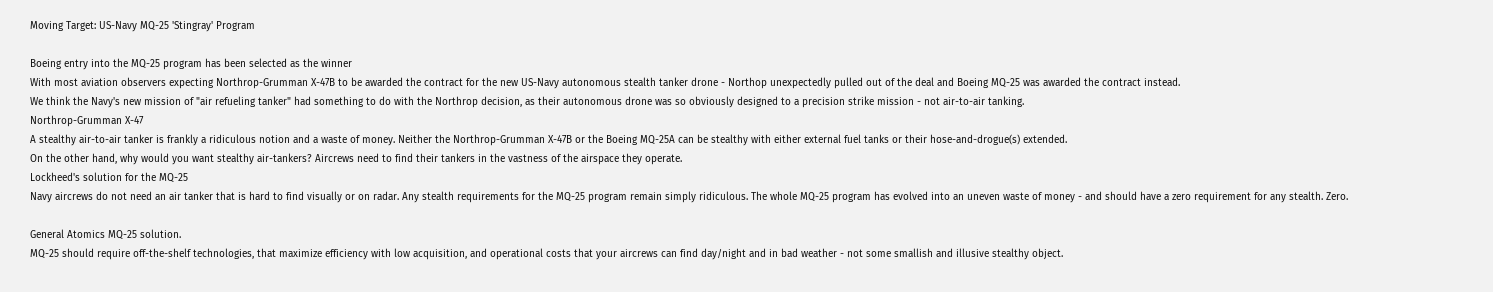Moving Target: US-Navy MQ-25 'Stingray' Program

Boeing entry into the MQ-25 program has been selected as the winner
With most aviation observers expecting Northrop-Grumman X-47B to be awarded the contract for the new US-Navy autonomous stealth tanker drone - Northop unexpectedly pulled out of the deal and Boeing MQ-25 was awarded the contract instead.
We think the Navy's new mission of "air refueling tanker" had something to do with the Northrop decision, as their autonomous drone was so obviously designed to a precision strike mission - not air-to-air tanking.
Northrop-Grumman X-47
A stealthy air-to-air tanker is frankly a ridiculous notion and a waste of money. Neither the Northrop-Grumman X-47B or the Boeing MQ-25A can be stealthy with either external fuel tanks or their hose-and-drogue(s) extended.
On the other hand, why would you want stealthy air-tankers? Aircrews need to find their tankers in the vastness of the airspace they operate.
Lockheed's solution for the MQ-25
Navy aircrews do not need an air tanker that is hard to find visually or on radar. Any stealth requirements for the MQ-25 program remain simply ridiculous. The whole MQ-25 program has evolved into an uneven waste of money - and should have a zero requirement for any stealth. Zero.

General Atomics MQ-25 solution.
MQ-25 should require off-the-shelf technologies, that maximize efficiency with low acquisition, and operational costs that your aircrews can find day/night and in bad weather - not some smallish and illusive stealthy object.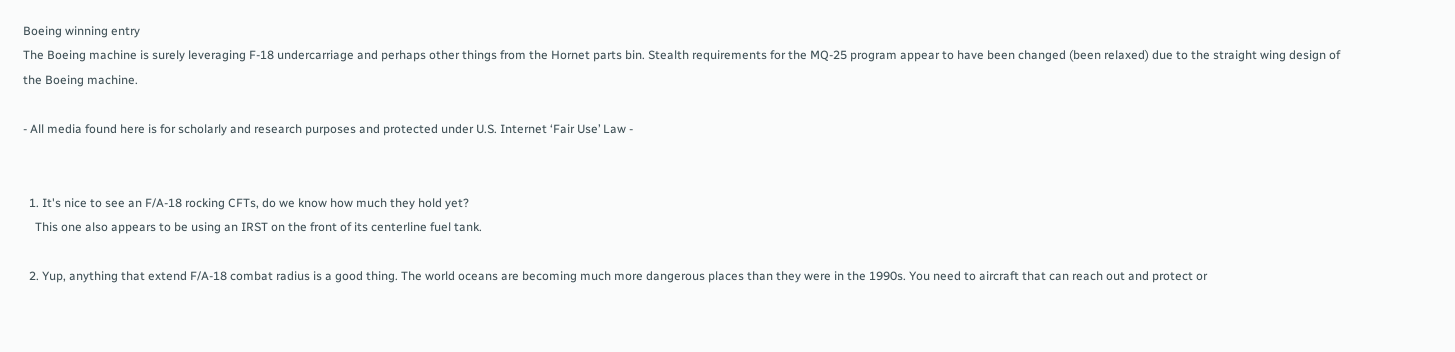Boeing winning entry
The Boeing machine is surely leveraging F-18 undercarriage and perhaps other things from the Hornet parts bin. Stealth requirements for the MQ-25 program appear to have been changed (been relaxed) due to the straight wing design of the Boeing machine.

- All media found here is for scholarly and research purposes and protected under U.S. Internet ‘Fair Use’ Law -


  1. It's nice to see an F/A-18 rocking CFTs, do we know how much they hold yet?
    This one also appears to be using an IRST on the front of its centerline fuel tank.

  2. Yup, anything that extend F/A-18 combat radius is a good thing. The world oceans are becoming much more dangerous places than they were in the 1990s. You need to aircraft that can reach out and protect or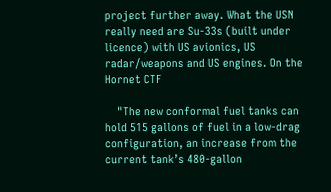project further away. What the USN really need are Su-33s (built under licence) with US avionics, US radar/weapons and US engines. On the Hornet CTF

    "The new conformal fuel tanks can hold 515 gallons of fuel in a low-drag configuration, an increase from the current tank’s 480-gallon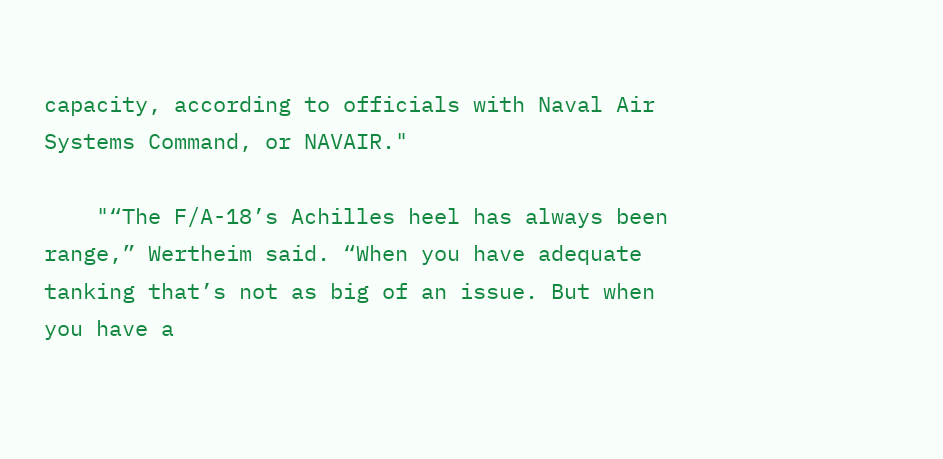capacity, according to officials with Naval Air Systems Command, or NAVAIR."

    "“The F/A-18’s Achilles heel has always been range,” Wertheim said. “When you have adequate tanking that’s not as big of an issue. But when you have a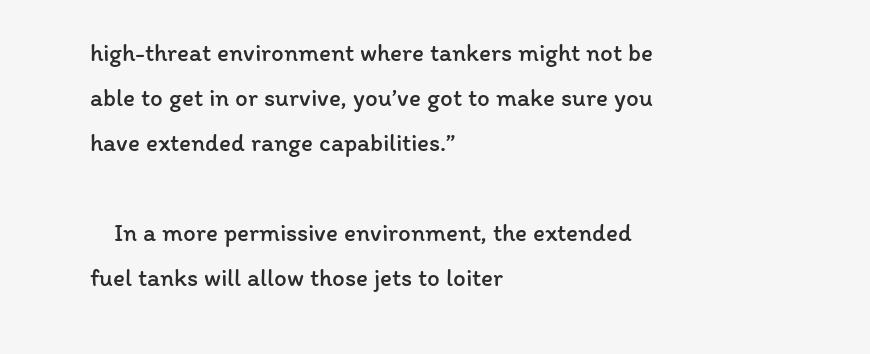high-threat environment where tankers might not be able to get in or survive, you’ve got to make sure you have extended range capabilities.”

    In a more permissive environment, the extended fuel tanks will allow those jets to loiter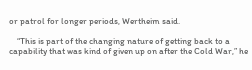or patrol for longer periods, Wertheim said.

    “This is part of the changing nature of getting back to a capability that was kind of given up on after the Cold War,” he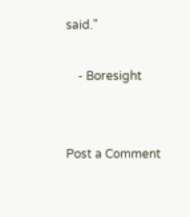said."

    - Boresight


Post a Comment